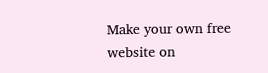Make your own free website on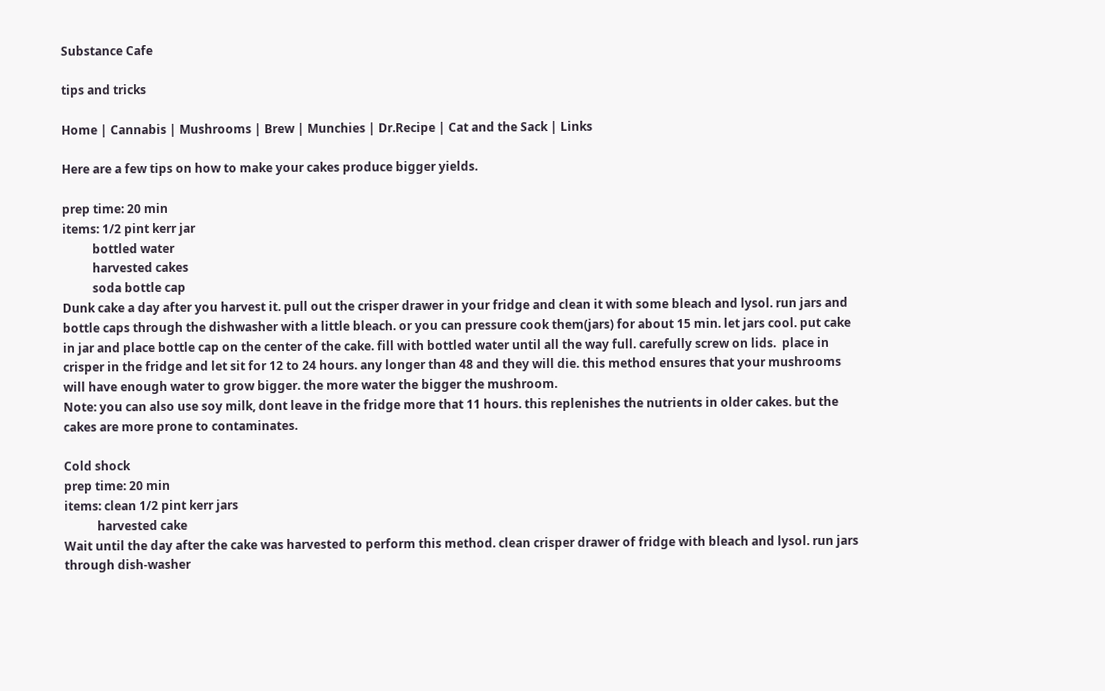Substance Cafe

tips and tricks

Home | Cannabis | Mushrooms | Brew | Munchies | Dr.Recipe | Cat and the Sack | Links

Here are a few tips on how to make your cakes produce bigger yields.

prep time: 20 min
items: 1/2 pint kerr jar
          bottled water
          harvested cakes
          soda bottle cap
Dunk cake a day after you harvest it. pull out the crisper drawer in your fridge and clean it with some bleach and lysol. run jars and bottle caps through the dishwasher with a little bleach. or you can pressure cook them(jars) for about 15 min. let jars cool. put cake in jar and place bottle cap on the center of the cake. fill with bottled water until all the way full. carefully screw on lids.  place in crisper in the fridge and let sit for 12 to 24 hours. any longer than 48 and they will die. this method ensures that your mushrooms will have enough water to grow bigger. the more water the bigger the mushroom.
Note: you can also use soy milk, dont leave in the fridge more that 11 hours. this replenishes the nutrients in older cakes. but the cakes are more prone to contaminates.

Cold shock
prep time: 20 min
items: clean 1/2 pint kerr jars
           harvested cake
Wait until the day after the cake was harvested to perform this method. clean crisper drawer of fridge with bleach and lysol. run jars through dish-washer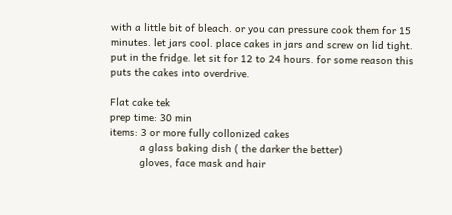with a little bit of bleach. or you can pressure cook them for 15 minutes. let jars cool. place cakes in jars and screw on lid tight.  put in the fridge. let sit for 12 to 24 hours. for some reason this puts the cakes into overdrive.

Flat cake tek
prep time: 30 min
items: 3 or more fully collonized cakes
          a glass baking dish ( the darker the better)
          gloves, face mask and hair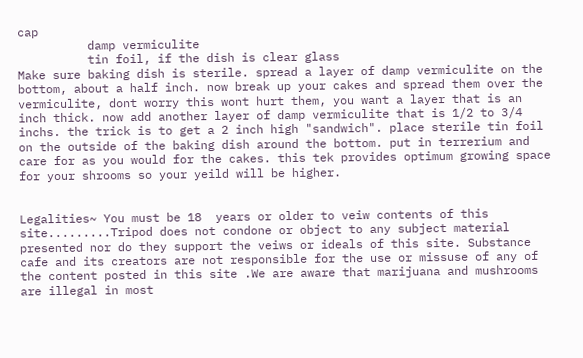cap
          damp vermiculite
          tin foil, if the dish is clear glass
Make sure baking dish is sterile. spread a layer of damp vermiculite on the bottom, about a half inch. now break up your cakes and spread them over the vermiculite, dont worry this wont hurt them, you want a layer that is an inch thick. now add another layer of damp vermiculite that is 1/2 to 3/4 inchs. the trick is to get a 2 inch high "sandwich". place sterile tin foil on the outside of the baking dish around the bottom. put in terrerium and care for as you would for the cakes. this tek provides optimum growing space for your shrooms so your yeild will be higher.


Legalities~ You must be 18  years or older to veiw contents of this site.........Tripod does not condone or object to any subject material presented nor do they support the veiws or ideals of this site. Substance cafe and its creators are not responsible for the use or missuse of any of the content posted in this site .We are aware that marijuana and mushrooms are illegal in most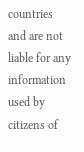countries and are not liable for any information used by citizens of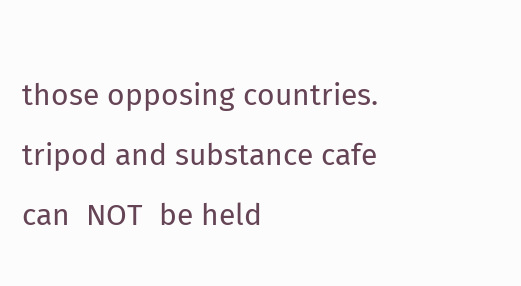those opposing countries. tripod and substance cafe can  NOT  be held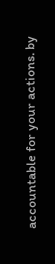accountable for your actions. by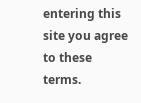entering this site you agree to these terms.